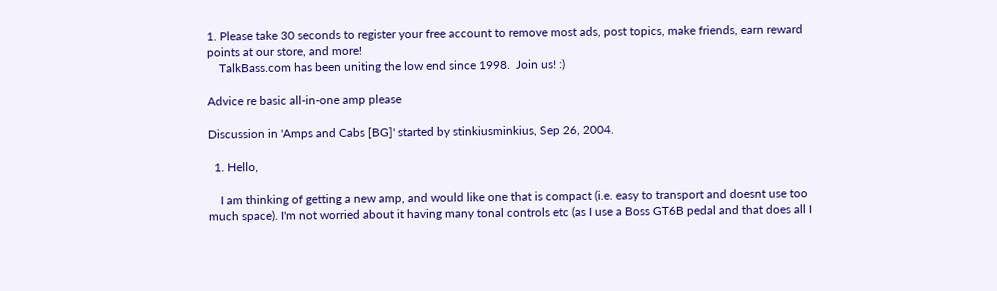1. Please take 30 seconds to register your free account to remove most ads, post topics, make friends, earn reward points at our store, and more!
    TalkBass.com has been uniting the low end since 1998.  Join us! :)

Advice re basic all-in-one amp please

Discussion in 'Amps and Cabs [BG]' started by stinkiusminkius, Sep 26, 2004.

  1. Hello,

    I am thinking of getting a new amp, and would like one that is compact (i.e. easy to transport and doesnt use too much space). I'm not worried about it having many tonal controls etc (as I use a Boss GT6B pedal and that does all I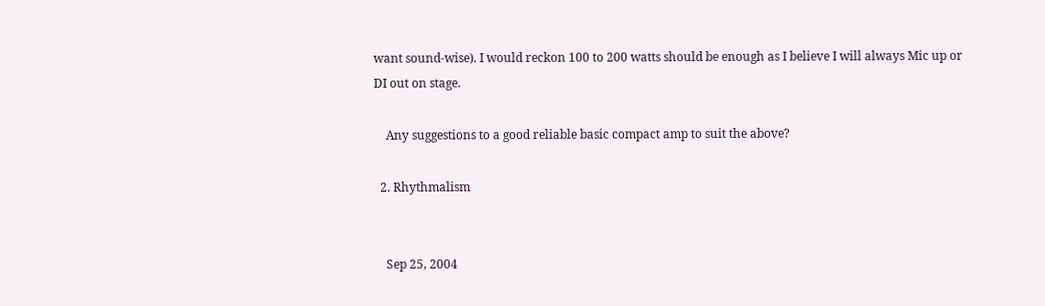want sound-wise). I would reckon 100 to 200 watts should be enough as I believe I will always Mic up or DI out on stage.

    Any suggestions to a good reliable basic compact amp to suit the above?

  2. Rhythmalism


    Sep 25, 2004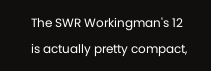The SWR Workingman's 12 is actually pretty compact,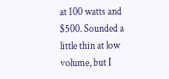at 100 watts and $500. Sounded a little thin at low volume, but I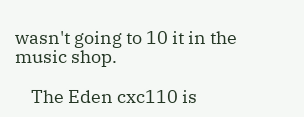wasn't going to 10 it in the music shop.

    The Eden cxc110 is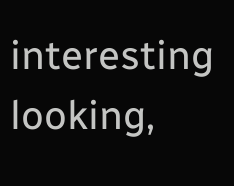interesting looking,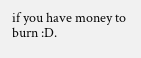if you have money to burn :D.